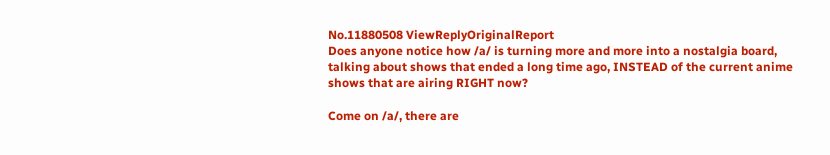No.11880508 ViewReplyOriginalReport
Does anyone notice how /a/ is turning more and more into a nostalgia board, talking about shows that ended a long time ago, INSTEAD of the current anime shows that are airing RIGHT now?

Come on /a/, there are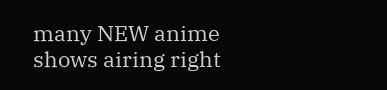many NEW anime shows airing right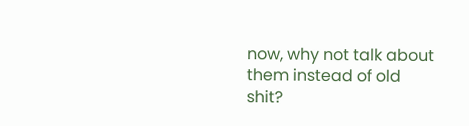now, why not talk about them instead of old shit?